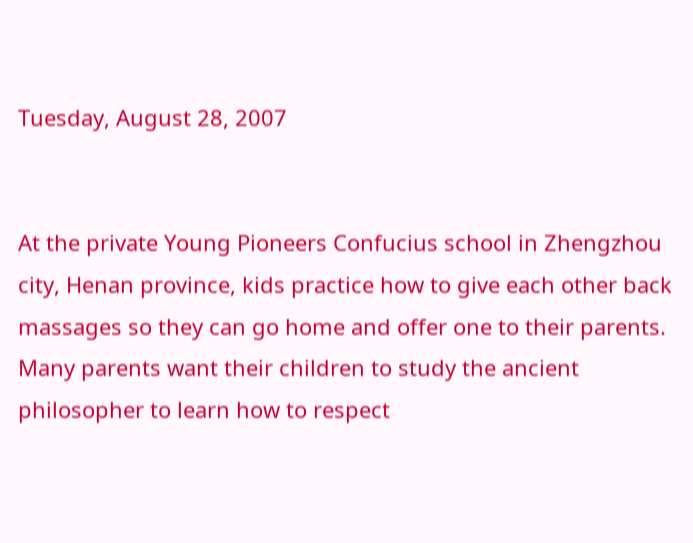Tuesday, August 28, 2007


At the private Young Pioneers Confucius school in Zhengzhou city, Henan province, kids practice how to give each other back massages so they can go home and offer one to their parents. Many parents want their children to study the ancient philosopher to learn how to respect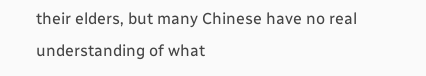their elders, but many Chinese have no real understanding of what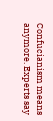Confucianism means anymore. Experts say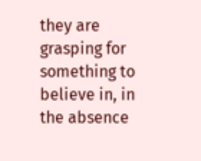they are grasping for something to believe in, in the absence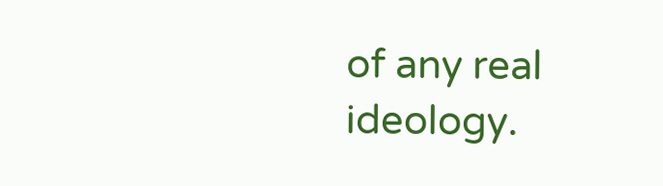of any real ideology.